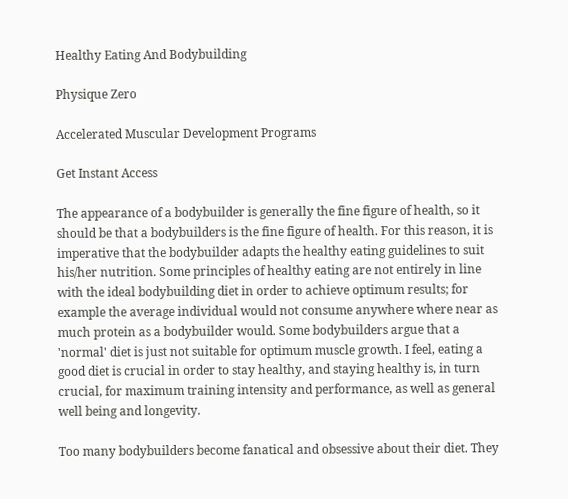Healthy Eating And Bodybuilding

Physique Zero

Accelerated Muscular Development Programs

Get Instant Access

The appearance of a bodybuilder is generally the fine figure of health, so it should be that a bodybuilders is the fine figure of health. For this reason, it is imperative that the bodybuilder adapts the healthy eating guidelines to suit his/her nutrition. Some principles of healthy eating are not entirely in line with the ideal bodybuilding diet in order to achieve optimum results; for example the average individual would not consume anywhere where near as much protein as a bodybuilder would. Some bodybuilders argue that a 'normal' diet is just not suitable for optimum muscle growth. I feel, eating a good diet is crucial in order to stay healthy, and staying healthy is, in turn crucial, for maximum training intensity and performance, as well as general well being and longevity.

Too many bodybuilders become fanatical and obsessive about their diet. They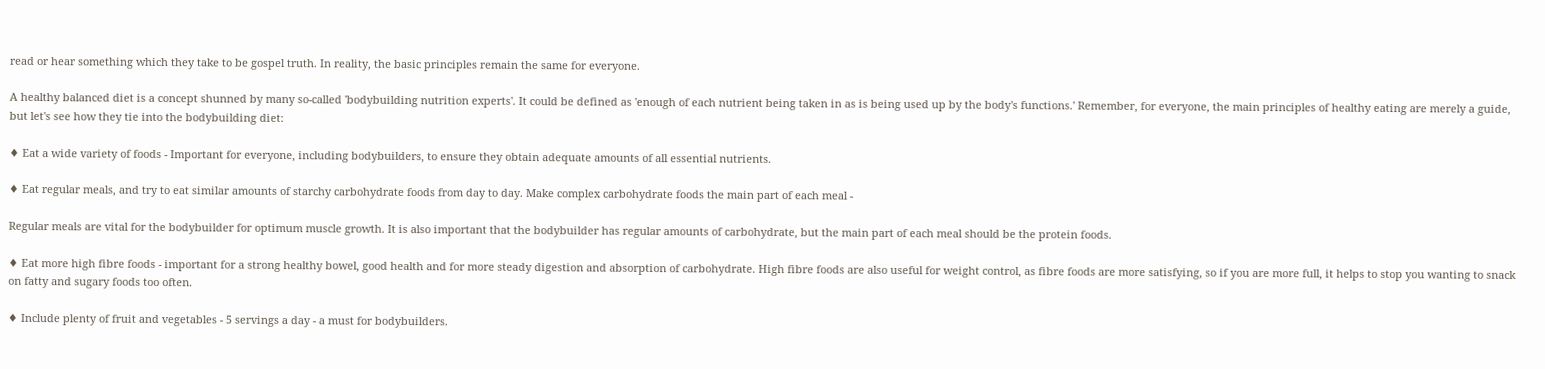read or hear something which they take to be gospel truth. In reality, the basic principles remain the same for everyone.

A healthy balanced diet is a concept shunned by many so-called 'bodybuilding nutrition experts'. It could be defined as 'enough of each nutrient being taken in as is being used up by the body's functions.' Remember, for everyone, the main principles of healthy eating are merely a guide, but let's see how they tie into the bodybuilding diet:

♦ Eat a wide variety of foods - Important for everyone, including bodybuilders, to ensure they obtain adequate amounts of all essential nutrients.

♦ Eat regular meals, and try to eat similar amounts of starchy carbohydrate foods from day to day. Make complex carbohydrate foods the main part of each meal -

Regular meals are vital for the bodybuilder for optimum muscle growth. It is also important that the bodybuilder has regular amounts of carbohydrate, but the main part of each meal should be the protein foods.

♦ Eat more high fibre foods - important for a strong healthy bowel, good health and for more steady digestion and absorption of carbohydrate. High fibre foods are also useful for weight control, as fibre foods are more satisfying, so if you are more full, it helps to stop you wanting to snack on fatty and sugary foods too often.

♦ Include plenty of fruit and vegetables - 5 servings a day - a must for bodybuilders.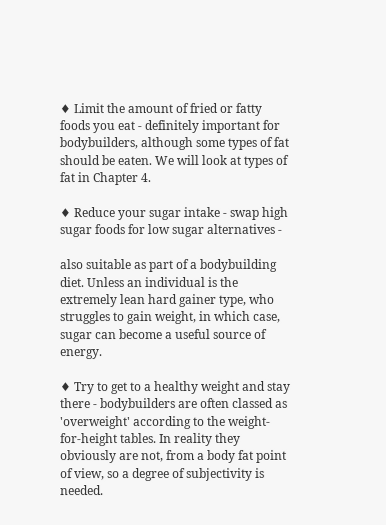♦ Limit the amount of fried or fatty foods you eat - definitely important for bodybuilders, although some types of fat should be eaten. We will look at types of fat in Chapter 4.

♦ Reduce your sugar intake - swap high sugar foods for low sugar alternatives -

also suitable as part of a bodybuilding diet. Unless an individual is the extremely lean hard gainer type, who struggles to gain weight, in which case, sugar can become a useful source of energy.

♦ Try to get to a healthy weight and stay there - bodybuilders are often classed as 'overweight' according to the weight-for-height tables. In reality they obviously are not, from a body fat point of view, so a degree of subjectivity is needed.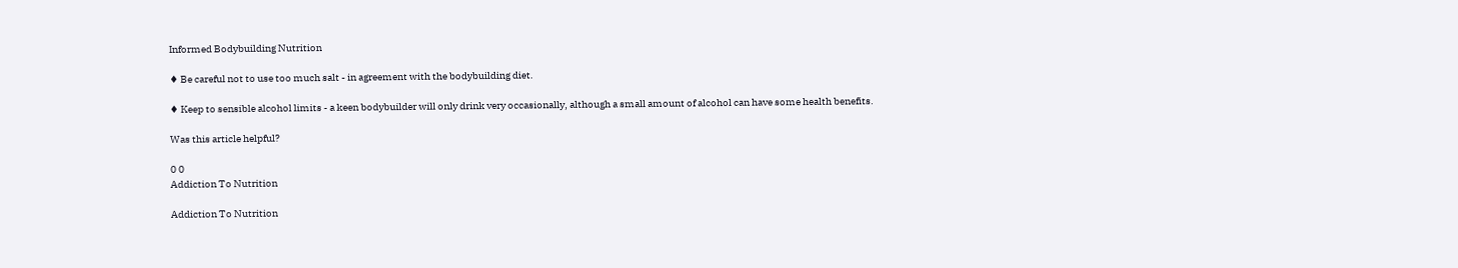Informed Bodybuilding Nutrition

♦ Be careful not to use too much salt - in agreement with the bodybuilding diet.

♦ Keep to sensible alcohol limits - a keen bodybuilder will only drink very occasionally, although a small amount of alcohol can have some health benefits.

Was this article helpful?

0 0
Addiction To Nutrition

Addiction To Nutrition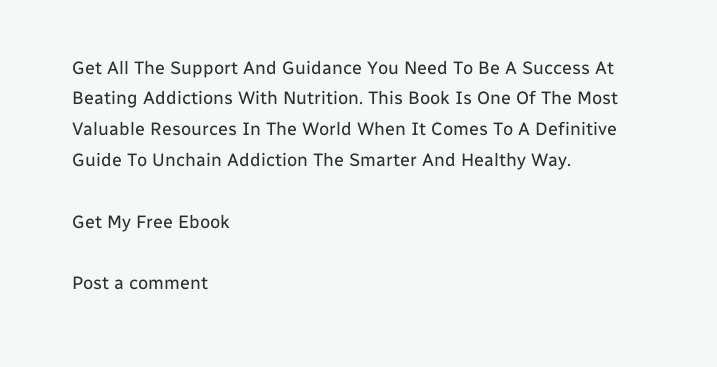Get All The Support And Guidance You Need To Be A Success At Beating Addictions With Nutrition. This Book Is One Of The Most Valuable Resources In The World When It Comes To A Definitive Guide To Unchain Addiction The Smarter And Healthy Way.

Get My Free Ebook

Post a comment